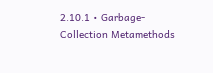2.10.1 • Garbage-Collection Metamethods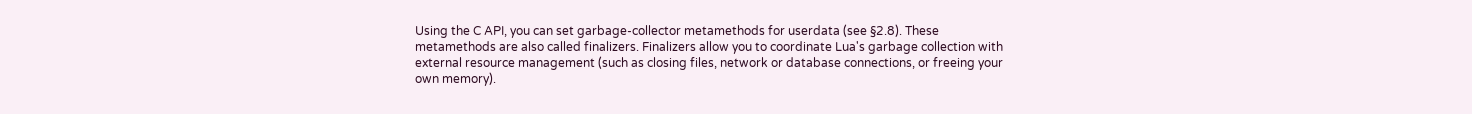Using the C API, you can set garbage-collector metamethods for userdata (see §2.8). These metamethods are also called finalizers. Finalizers allow you to coordinate Lua's garbage collection with external resource management (such as closing files, network or database connections, or freeing your own memory).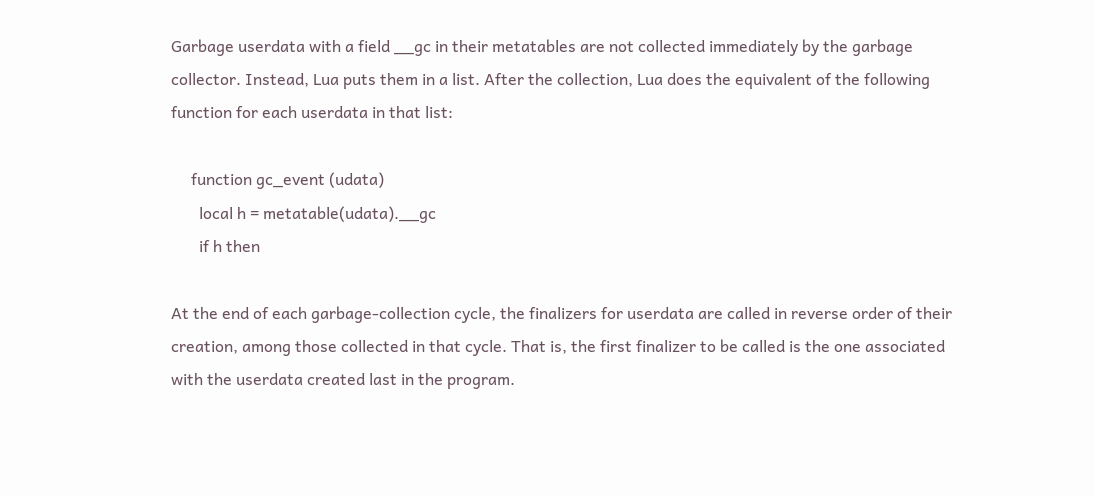Garbage userdata with a field __gc in their metatables are not collected immediately by the garbage collector. Instead, Lua puts them in a list. After the collection, Lua does the equivalent of the following function for each userdata in that list:

     function gc_event (udata)
       local h = metatable(udata).__gc
       if h then

At the end of each garbage-collection cycle, the finalizers for userdata are called in reverse order of their creation, among those collected in that cycle. That is, the first finalizer to be called is the one associated with the userdata created last in the program.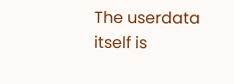The userdata itself is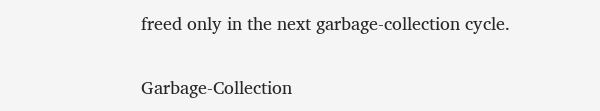freed only in the next garbage-collection cycle.

Garbage-Collection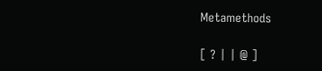Metamethods

[ ? | | @ ]